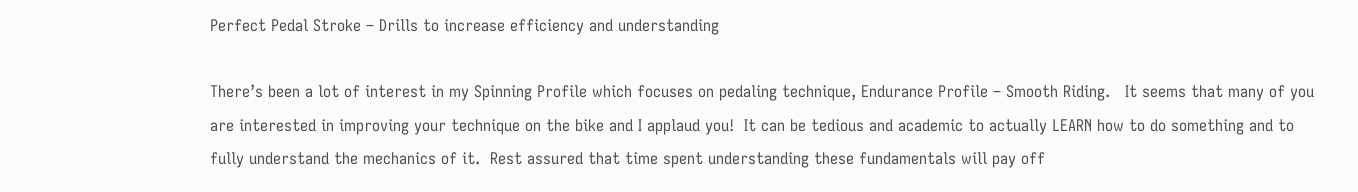Perfect Pedal Stroke – Drills to increase efficiency and understanding

There’s been a lot of interest in my Spinning Profile which focuses on pedaling technique, Endurance Profile – Smooth Riding.   It seems that many of you are interested in improving your technique on the bike and I applaud you!  It can be tedious and academic to actually LEARN how to do something and to fully understand the mechanics of it.  Rest assured that time spent understanding these fundamentals will pay off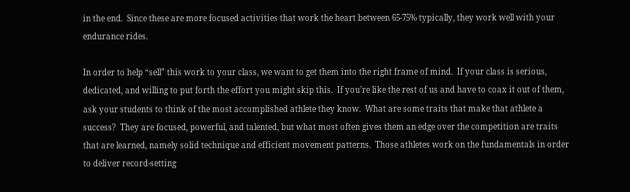in the end.  Since these are more focused activities that work the heart between 65-75% typically, they work well with your endurance rides.

In order to help “sell” this work to your class, we want to get them into the right frame of mind.  If your class is serious, dedicated, and willing to put forth the effort you might skip this.  If you’re like the rest of us and have to coax it out of them, ask your students to think of the most accomplished athlete they know.  What are some traits that make that athlete a success?  They are focused, powerful, and talented, but what most often gives them an edge over the competition are traits that are learned, namely solid technique and efficient movement patterns.  Those athletes work on the fundamentals in order to deliver record-setting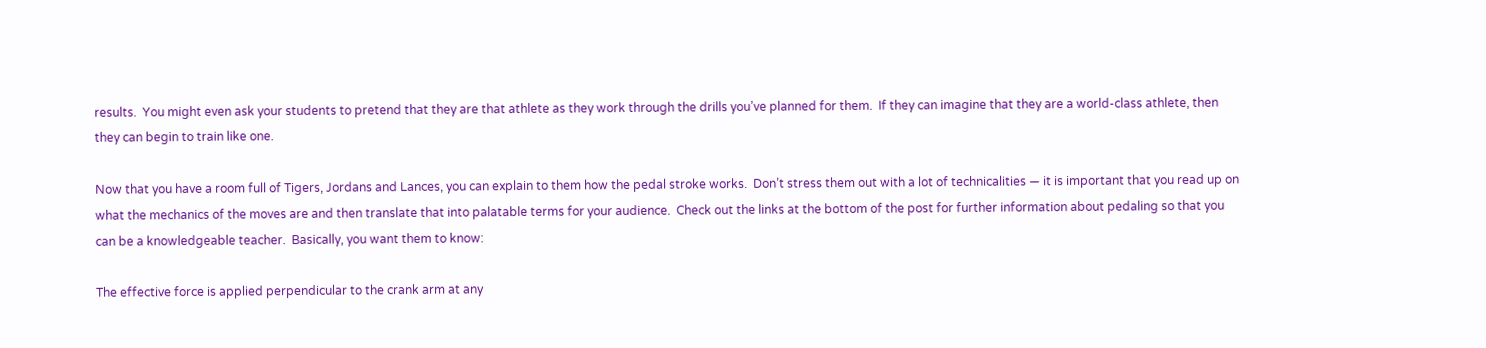results.  You might even ask your students to pretend that they are that athlete as they work through the drills you’ve planned for them.  If they can imagine that they are a world-class athlete, then they can begin to train like one.

Now that you have a room full of Tigers, Jordans and Lances, you can explain to them how the pedal stroke works.  Don’t stress them out with a lot of technicalities — it is important that you read up on what the mechanics of the moves are and then translate that into palatable terms for your audience.  Check out the links at the bottom of the post for further information about pedaling so that you can be a knowledgeable teacher.  Basically, you want them to know:

The effective force is applied perpendicular to the crank arm at any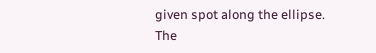given spot along the ellipse.
The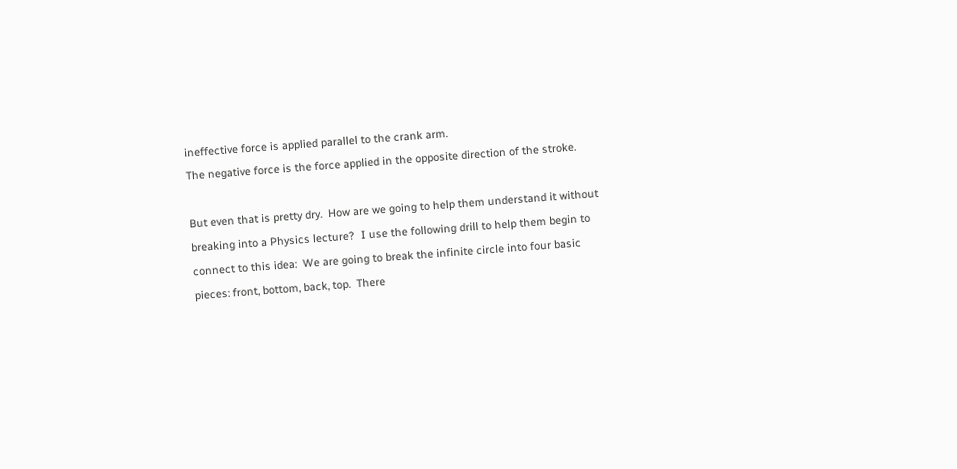ineffective force is applied parallel to the crank arm.
The negative force is the force applied in the opposite direction of the stroke.

But even that is pretty dry.  How are we going to help them understand it without breaking into a Physics lecture?  I use the following drill to help them begin to connect to this idea:  We are going to break the infinite circle into four basic pieces: front, bottom, back, top.  There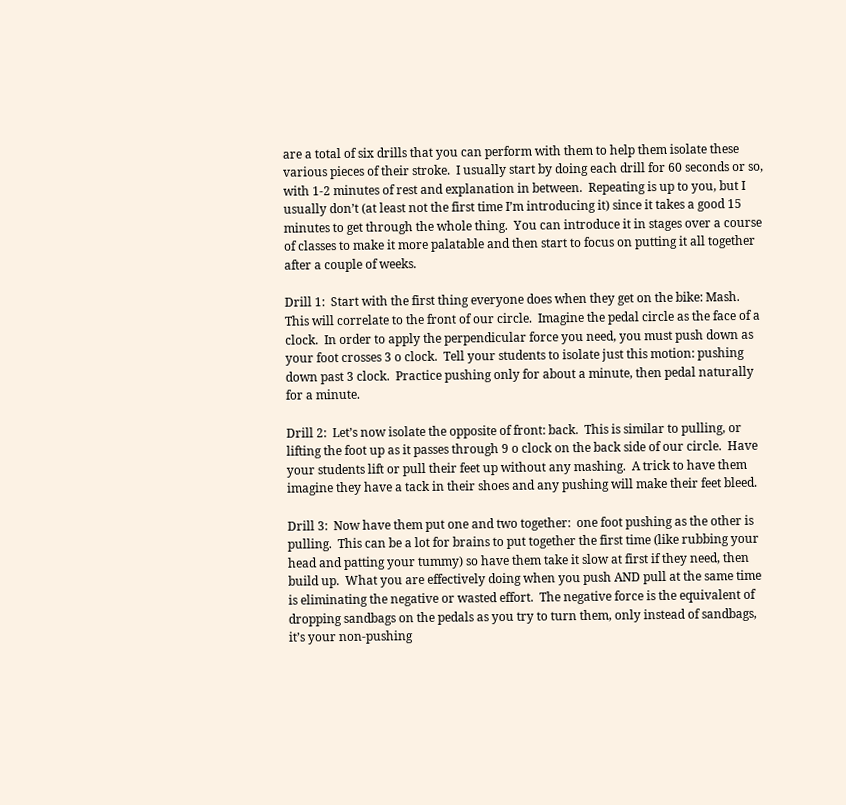are a total of six drills that you can perform with them to help them isolate these various pieces of their stroke.  I usually start by doing each drill for 60 seconds or so, with 1-2 minutes of rest and explanation in between.  Repeating is up to you, but I usually don’t (at least not the first time I’m introducing it) since it takes a good 15 minutes to get through the whole thing.  You can introduce it in stages over a course of classes to make it more palatable and then start to focus on putting it all together after a couple of weeks.

Drill 1:  Start with the first thing everyone does when they get on the bike: Mash.  This will correlate to the front of our circle.  Imagine the pedal circle as the face of a clock.  In order to apply the perpendicular force you need, you must push down as your foot crosses 3 o clock.  Tell your students to isolate just this motion: pushing down past 3 clock.  Practice pushing only for about a minute, then pedal naturally for a minute.

Drill 2:  Let’s now isolate the opposite of front: back.  This is similar to pulling, or lifting the foot up as it passes through 9 o clock on the back side of our circle.  Have your students lift or pull their feet up without any mashing.  A trick to have them imagine they have a tack in their shoes and any pushing will make their feet bleed.

Drill 3:  Now have them put one and two together:  one foot pushing as the other is pulling.  This can be a lot for brains to put together the first time (like rubbing your head and patting your tummy) so have them take it slow at first if they need, then build up.  What you are effectively doing when you push AND pull at the same time is eliminating the negative or wasted effort.  The negative force is the equivalent of dropping sandbags on the pedals as you try to turn them, only instead of sandbags, it’s your non-pushing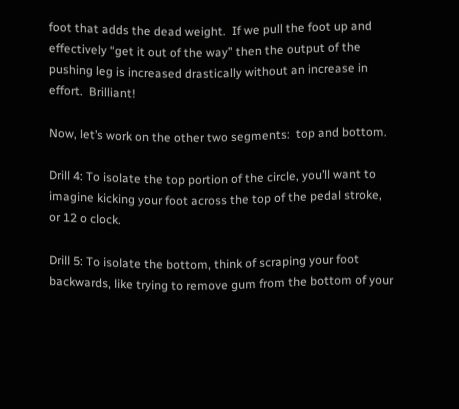foot that adds the dead weight.  If we pull the foot up and effectively “get it out of the way” then the output of the pushing leg is increased drastically without an increase in effort.  Brilliant!

Now, let’s work on the other two segments:  top and bottom.

Drill 4: To isolate the top portion of the circle, you’ll want to imagine kicking your foot across the top of the pedal stroke, or 12 o clock.

Drill 5: To isolate the bottom, think of scraping your foot backwards, like trying to remove gum from the bottom of your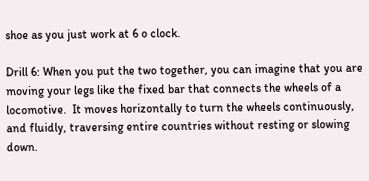shoe as you just work at 6 o clock.

Drill 6: When you put the two together, you can imagine that you are moving your legs like the fixed bar that connects the wheels of a locomotive.  It moves horizontally to turn the wheels continuously, and fluidly, traversing entire countries without resting or slowing down.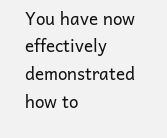You have now effectively demonstrated how to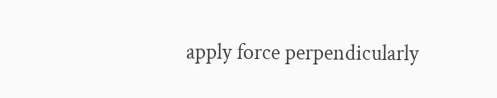apply force perpendicularly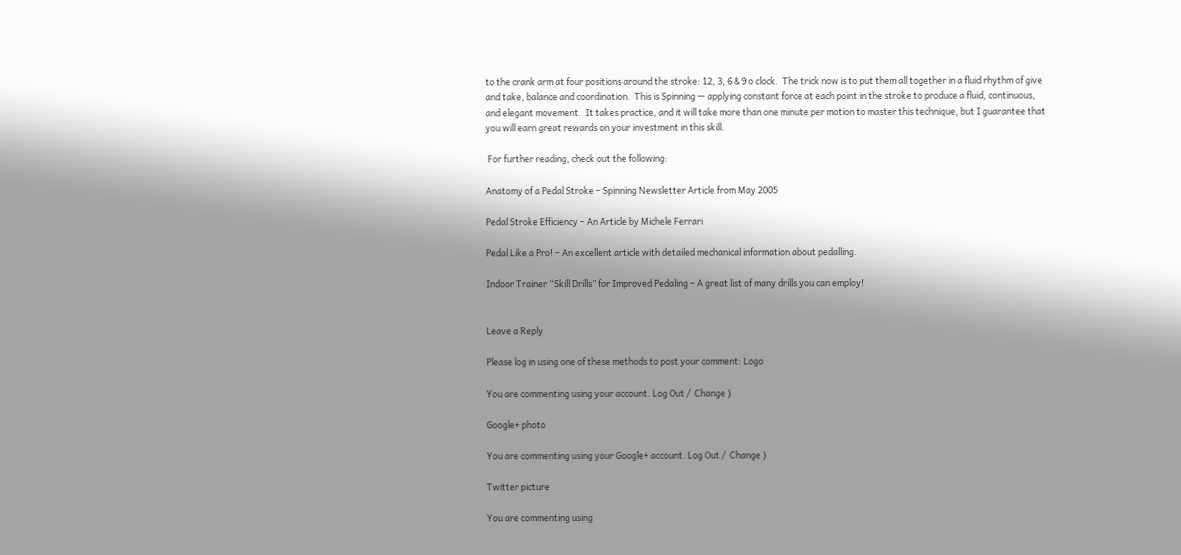to the crank arm at four positions around the stroke: 12, 3, 6 & 9 o clock.  The trick now is to put them all together in a fluid rhythm of give and take, balance and coordination.  This is Spinning — applying constant force at each point in the stroke to produce a fluid, continuous, and elegant movement.  It takes practice, and it will take more than one minute per motion to master this technique, but I guarantee that you will earn great rewards on your investment in this skill.

 For further reading, check out the following:

Anatomy of a Pedal Stroke – Spinning Newsletter Article from May 2005

Pedal Stroke Efficiency – An Article by Michele Ferrari

Pedal Like a Pro! – An excellent article with detailed mechanical information about pedalling.

Indoor Trainer “Skill Drills” for Improved Pedaling – A great list of many drills you can employ!


Leave a Reply

Please log in using one of these methods to post your comment: Logo

You are commenting using your account. Log Out /  Change )

Google+ photo

You are commenting using your Google+ account. Log Out /  Change )

Twitter picture

You are commenting using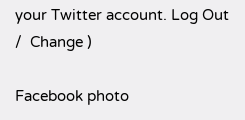your Twitter account. Log Out /  Change )

Facebook photo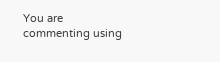You are commenting using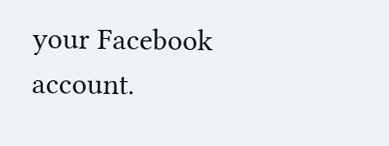your Facebook account.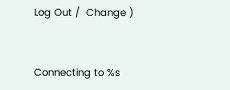Log Out /  Change )


Connecting to %s